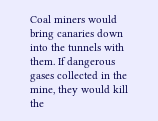Coal miners would bring canaries down into the tunnels with them. If dangerous gases collected in the mine, they would kill the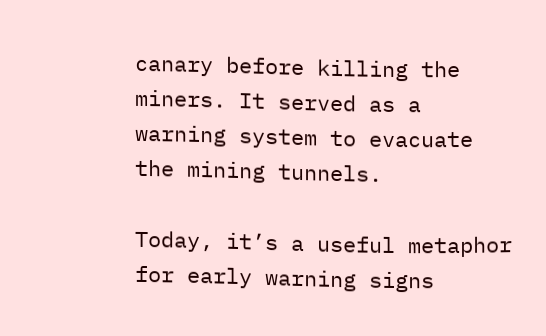canary before killing the miners. It served as a warning system to evacuate the mining tunnels.

Today, it’s a useful metaphor for early warning signs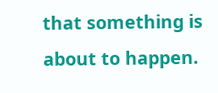that something is about to happen.